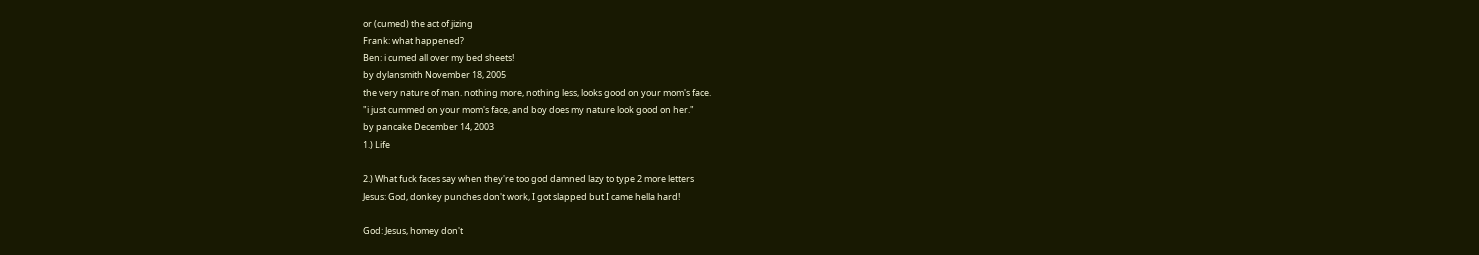or (cumed) the act of jizing
Frank: what happened?
Ben: i cumed all over my bed sheets!
by dylansmith November 18, 2005
the very nature of man. nothing more, nothing less, looks good on your mom's face.
"i just cummed on your mom's face, and boy does my nature look good on her."
by pancake December 14, 2003
1.) Life

2.) What fuck faces say when they're too god damned lazy to type 2 more letters
Jesus: God, donkey punches don't work, I got slapped but I came hella hard!

God: Jesus, homey don't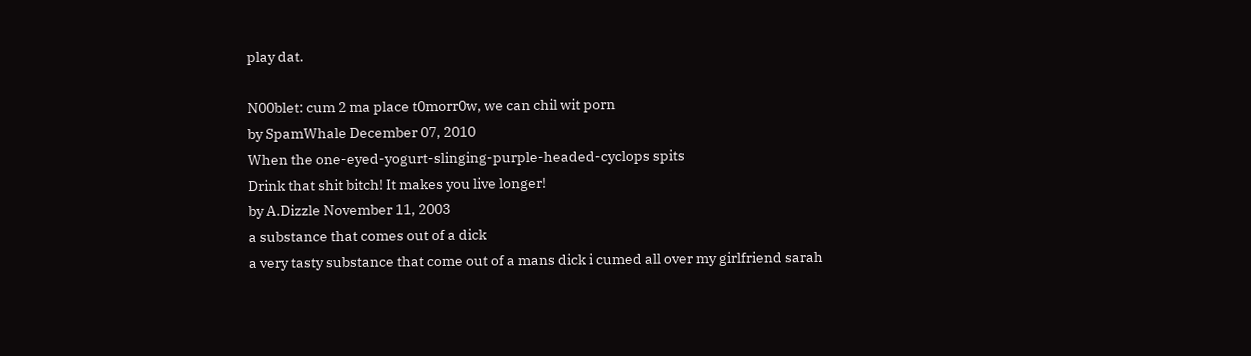play dat.

N00blet: cum 2 ma place t0morr0w, we can chil wit porn
by SpamWhale December 07, 2010
When the one-eyed-yogurt-slinging-purple-headed-cyclops spits
Drink that shit bitch! It makes you live longer!
by A.Dizzle November 11, 2003
a substance that comes out of a dick
a very tasty substance that come out of a mans dick i cumed all over my girlfriend sarah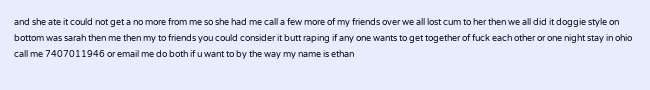and she ate it could not get a no more from me so she had me call a few more of my friends over we all lost cum to her then we all did it doggie style on bottom was sarah then me then my to friends you could consider it butt raping if any one wants to get together of fuck each other or one night stay in ohio call me 7407011946 or email me do both if u want to by the way my name is ethan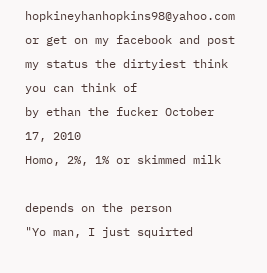hopkineyhanhopkins98@yahoo.com or get on my facebook and post my status the dirtyiest think you can think of
by ethan the fucker October 17, 2010
Homo, 2%, 1% or skimmed milk

depends on the person
"Yo man, I just squirted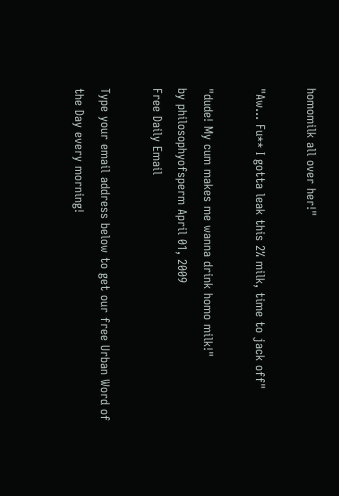homomilk all over her!"

"Aw... Fu** I gotta leak this 2% milk, time to jack off"

"dude! My cum makes me wanna drink homo milk!"
by philosophyofsperm April 01, 2009
Free Daily Email

Type your email address below to get our free Urban Word of the Day every morning!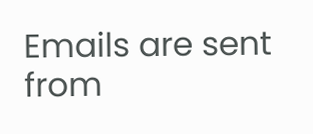Emails are sent from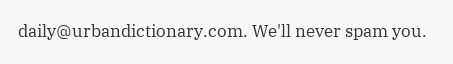daily@urbandictionary.com. We'll never spam you.